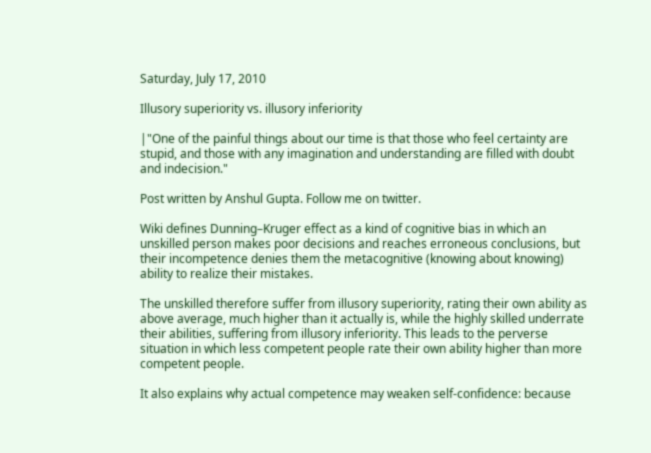Saturday, July 17, 2010

Illusory superiority vs. illusory inferiority

|"One of the painful things about our time is that those who feel certainty are stupid, and those with any imagination and understanding are filled with doubt and indecision."

Post written by Anshul Gupta. Follow me on twitter.

Wiki defines Dunning–Kruger effect as a kind of cognitive bias in which an unskilled person makes poor decisions and reaches erroneous conclusions, but their incompetence denies them the metacognitive (knowing about knowing) ability to realize their mistakes.

The unskilled therefore suffer from illusory superiority, rating their own ability as above average, much higher than it actually is, while the highly skilled underrate their abilities, suffering from illusory inferiority. This leads to the perverse situation in which less competent people rate their own ability higher than more competent people.

It also explains why actual competence may weaken self-confidence: because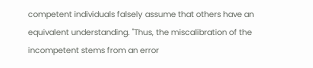competent individuals falsely assume that others have an equivalent understanding. "Thus, the miscalibration of the incompetent stems from an error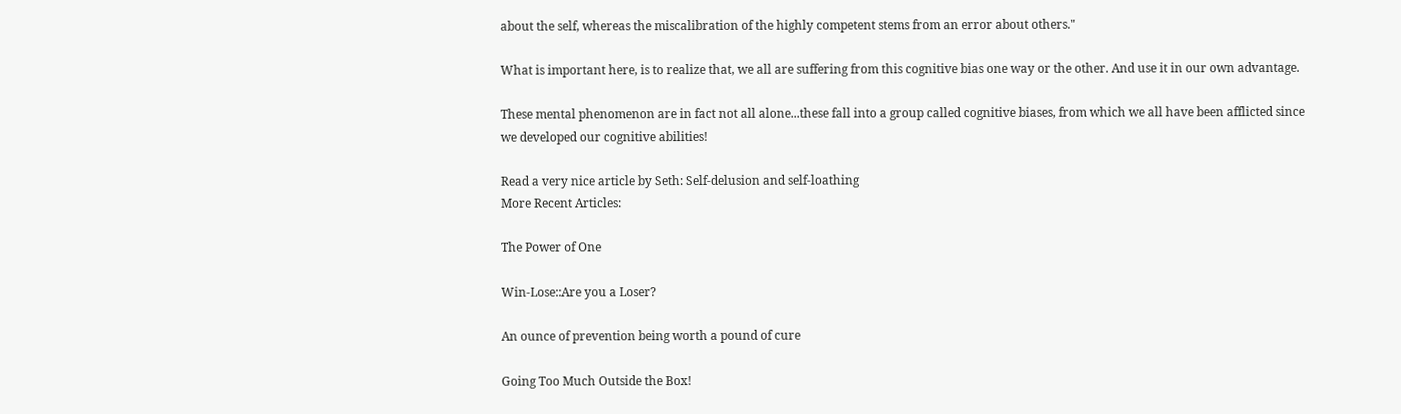about the self, whereas the miscalibration of the highly competent stems from an error about others."

What is important here, is to realize that, we all are suffering from this cognitive bias one way or the other. And use it in our own advantage.

These mental phenomenon are in fact not all alone...these fall into a group called cognitive biases, from which we all have been afflicted since we developed our cognitive abilities!

Read a very nice article by Seth: Self-delusion and self-loathing
More Recent Articles:

The Power of One

Win-Lose::Are you a Loser?

An ounce of prevention being worth a pound of cure

Going Too Much Outside the Box!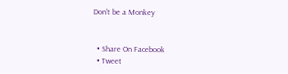Don't be a Monkey


  • Share On Facebook
  • Tweet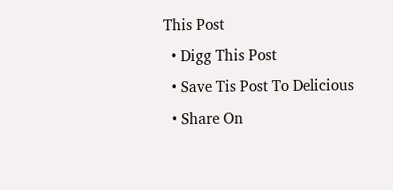This Post
  • Digg This Post
  • Save Tis Post To Delicious
  • Share On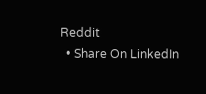Reddit
  • Share On LinkedIn